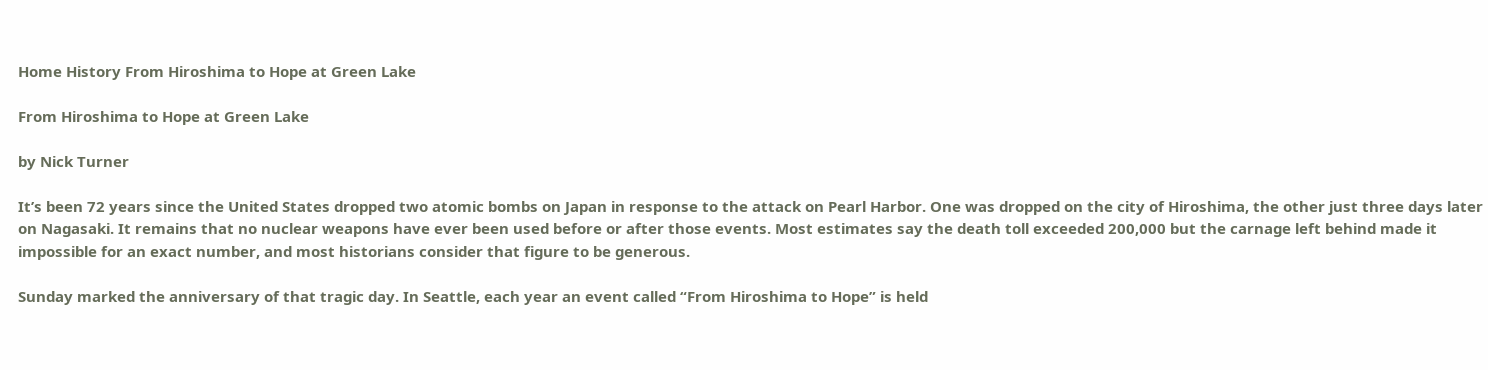Home History From Hiroshima to Hope at Green Lake

From Hiroshima to Hope at Green Lake

by Nick Turner

It’s been 72 years since the United States dropped two atomic bombs on Japan in response to the attack on Pearl Harbor. One was dropped on the city of Hiroshima, the other just three days later on Nagasaki. It remains that no nuclear weapons have ever been used before or after those events. Most estimates say the death toll exceeded 200,000 but the carnage left behind made it impossible for an exact number, and most historians consider that figure to be generous.

Sunday marked the anniversary of that tragic day. In Seattle, each year an event called “From Hiroshima to Hope” is held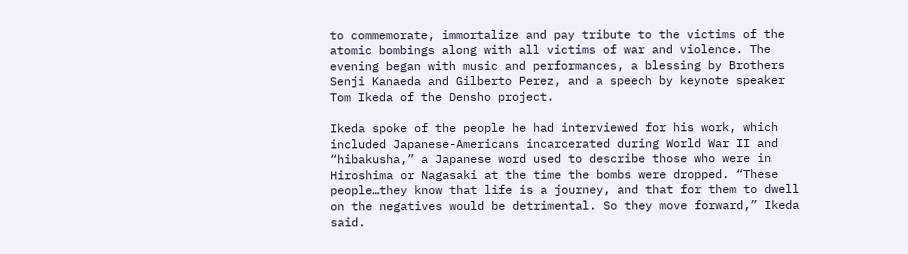to commemorate, immortalize and pay tribute to the victims of the atomic bombings along with all victims of war and violence. The evening began with music and performances, a blessing by Brothers Senji Kanaeda and Gilberto Perez, and a speech by keynote speaker Tom Ikeda of the Densho project.

Ikeda spoke of the people he had interviewed for his work, which included Japanese-Americans incarcerated during World War II and “hibakusha,” a Japanese word used to describe those who were in Hiroshima or Nagasaki at the time the bombs were dropped. “These people…they know that life is a journey, and that for them to dwell on the negatives would be detrimental. So they move forward,” Ikeda said.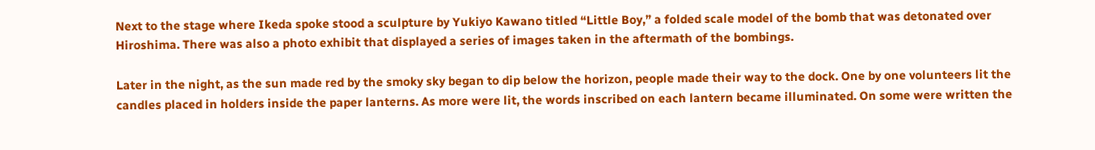Next to the stage where Ikeda spoke stood a sculpture by Yukiyo Kawano titled “Little Boy,” a folded scale model of the bomb that was detonated over Hiroshima. There was also a photo exhibit that displayed a series of images taken in the aftermath of the bombings.

Later in the night, as the sun made red by the smoky sky began to dip below the horizon, people made their way to the dock. One by one volunteers lit the candles placed in holders inside the paper lanterns. As more were lit, the words inscribed on each lantern became illuminated. On some were written the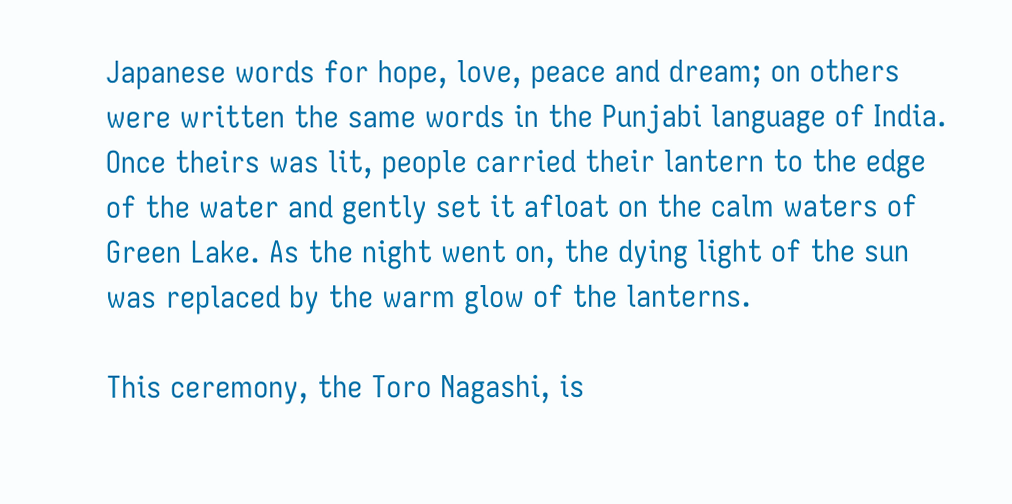Japanese words for hope, love, peace and dream; on others were written the same words in the Punjabi language of India. Once theirs was lit, people carried their lantern to the edge of the water and gently set it afloat on the calm waters of Green Lake. As the night went on, the dying light of the sun was replaced by the warm glow of the lanterns.

This ceremony, the Toro Nagashi, is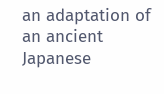an adaptation of an ancient Japanese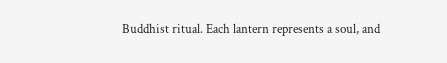Buddhist ritual. Each lantern represents a soul, and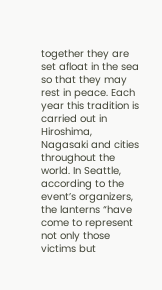together they are set afloat in the sea so that they may rest in peace. Each year this tradition is carried out in Hiroshima, Nagasaki and cities throughout the world. In Seattle, according to the event’s organizers, the lanterns “have come to represent not only those victims but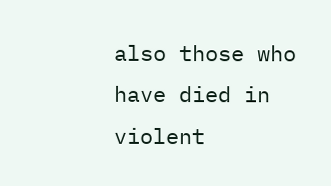also those who have died in violent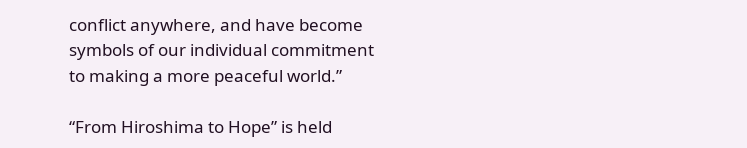conflict anywhere, and have become symbols of our individual commitment to making a more peaceful world.”

“From Hiroshima to Hope” is held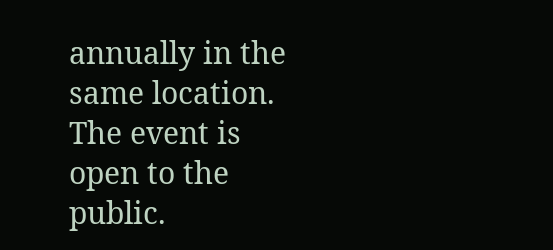annually in the same location. The event is open to the public.